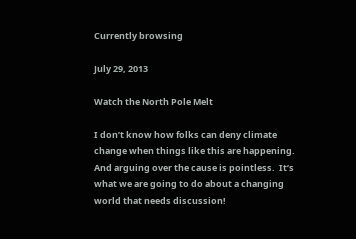Currently browsing

July 29, 2013

Watch the North Pole Melt

I don’t know how folks can deny climate change when things like this are happening.  And arguing over the cause is pointless.  It’s what we are going to do about a changing world that needs discussion!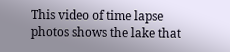This video of time lapse photos shows the lake that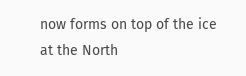now forms on top of the ice at the North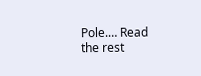Pole.… Read the rest